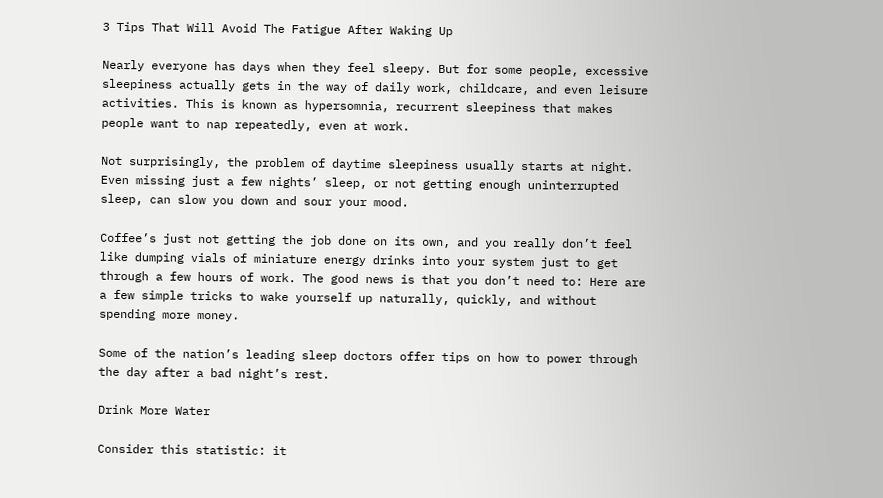3 Tips That Will Avoid The Fatigue After Waking Up

Nearly everyone has days when they feel sleepy. But for some people, excessive sleepiness actually gets in the way of daily work, childcare, and even leisure activities. This is known as hypersomnia, recurrent sleepiness that makes people want to nap repeatedly, even at work.

Not surprisingly, the problem of daytime sleepiness usually starts at night. Even missing just a few nights’ sleep, or not getting enough uninterrupted sleep, can slow you down and sour your mood.

Coffee’s just not getting the job done on its own, and you really don’t feel like dumping vials of miniature energy drinks into your system just to get through a few hours of work. The good news is that you don’t need to: Here are a few simple tricks to wake yourself up naturally, quickly, and without spending more money.

Some of the nation’s leading sleep doctors offer tips on how to power through the day after a bad night’s rest.

Drink More Water

Consider this statistic: it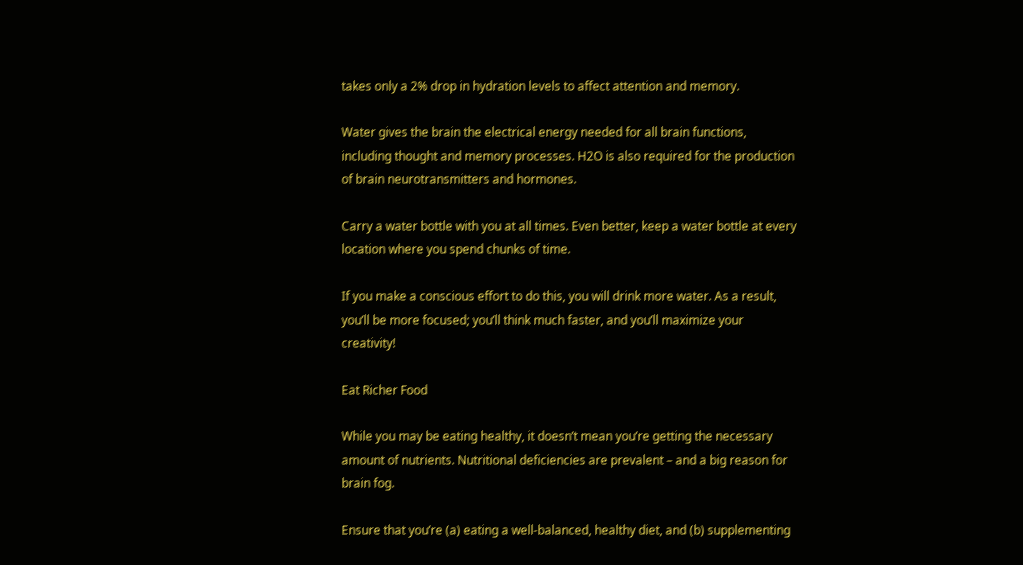takes only a 2% drop in hydration levels to affect attention and memory.

Water gives the brain the electrical energy needed for all brain functions, including thought and memory processes. H2O is also required for the production of brain neurotransmitters and hormones.

Carry a water bottle with you at all times. Even better, keep a water bottle at every location where you spend chunks of time.

If you make a conscious effort to do this, you will drink more water. As a result, you’ll be more focused; you’ll think much faster, and you’ll maximize your creativity!

Eat Richer Food

While you may be eating healthy, it doesn’t mean you’re getting the necessary amount of nutrients. Nutritional deficiencies are prevalent – and a big reason for brain fog.

Ensure that you’re (a) eating a well-balanced, healthy diet, and (b) supplementing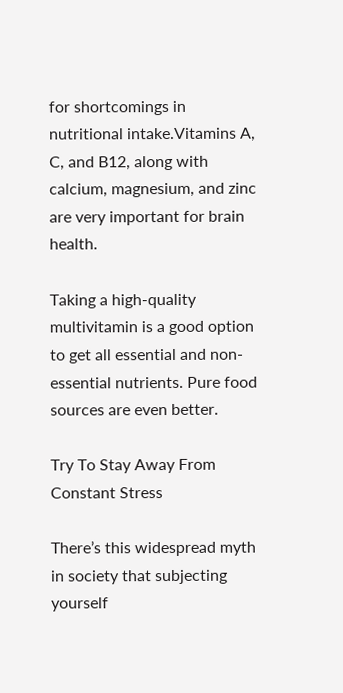for shortcomings in nutritional intake.Vitamins A, C, and B12, along with calcium, magnesium, and zinc are very important for brain health.

Taking a high-quality multivitamin is a good option to get all essential and non-essential nutrients. Pure food sources are even better.

Try To Stay Away From Constant Stress

There’s this widespread myth in society that subjecting yourself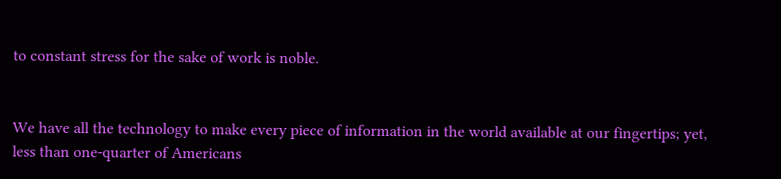to constant stress for the sake of work is noble.


We have all the technology to make every piece of information in the world available at our fingertips; yet, less than one-quarter of Americans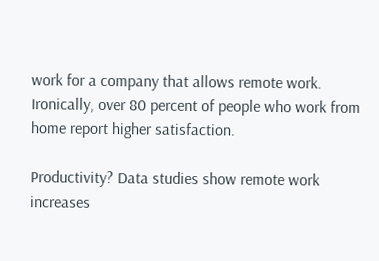work for a company that allows remote work. Ironically, over 80 percent of people who work from home report higher satisfaction.

Productivity? Data studies show remote work increases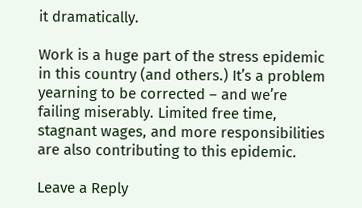it dramatically.

Work is a huge part of the stress epidemic in this country (and others.) It’s a problem yearning to be corrected – and we’re failing miserably. Limited free time, stagnant wages, and more responsibilities are also contributing to this epidemic.

Leave a Reply